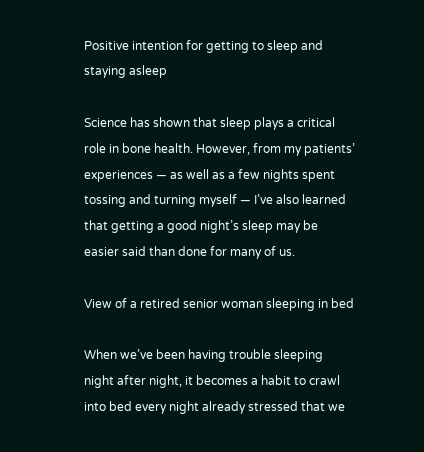Positive intention for getting to sleep and staying asleep

Science has shown that sleep plays a critical role in bone health. However, from my patients’ experiences — as well as a few nights spent tossing and turning myself — I’ve also learned that getting a good night’s sleep may be easier said than done for many of us.

View of a retired senior woman sleeping in bed

When we’ve been having trouble sleeping night after night, it becomes a habit to crawl into bed every night already stressed that we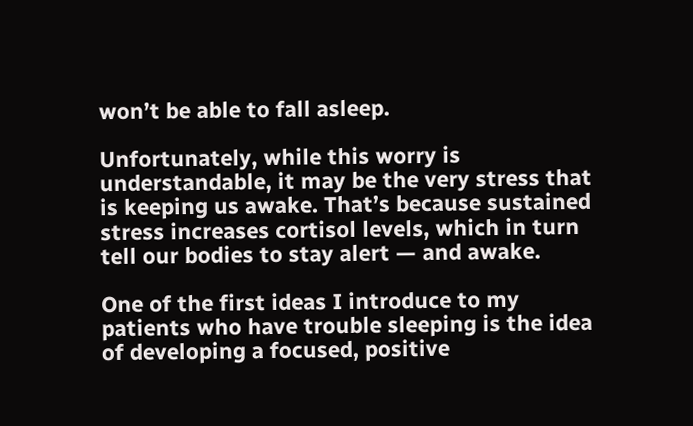won’t be able to fall asleep.

Unfortunately, while this worry is understandable, it may be the very stress that is keeping us awake. That’s because sustained stress increases cortisol levels, which in turn tell our bodies to stay alert — and awake.

One of the first ideas I introduce to my patients who have trouble sleeping is the idea of developing a focused, positive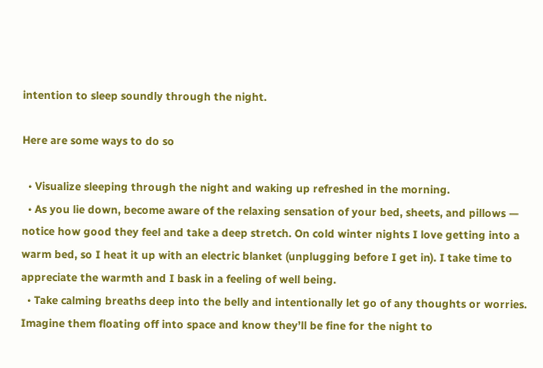intention to sleep soundly through the night.

Here are some ways to do so

  • Visualize sleeping through the night and waking up refreshed in the morning.
  • As you lie down, become aware of the relaxing sensation of your bed, sheets, and pillows — notice how good they feel and take a deep stretch. On cold winter nights I love getting into a warm bed, so I heat it up with an electric blanket (unplugging before I get in). I take time to appreciate the warmth and I bask in a feeling of well being.
  • Take calming breaths deep into the belly and intentionally let go of any thoughts or worries. Imagine them floating off into space and know they’ll be fine for the night to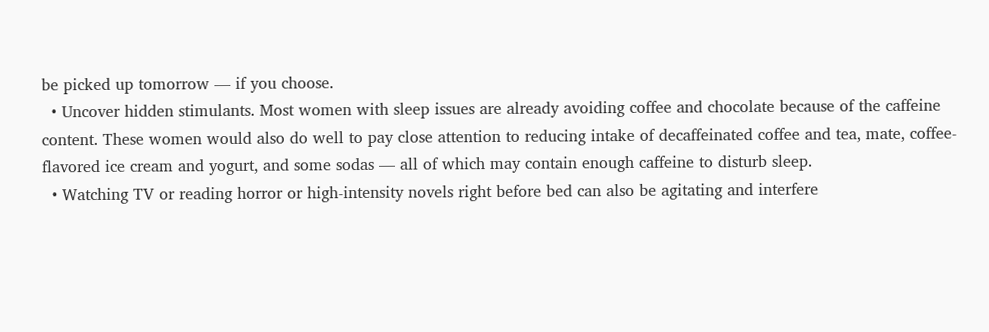be picked up tomorrow — if you choose.
  • Uncover hidden stimulants. Most women with sleep issues are already avoiding coffee and chocolate because of the caffeine content. These women would also do well to pay close attention to reducing intake of decaffeinated coffee and tea, mate, coffee-flavored ice cream and yogurt, and some sodas — all of which may contain enough caffeine to disturb sleep.
  • Watching TV or reading horror or high-intensity novels right before bed can also be agitating and interfere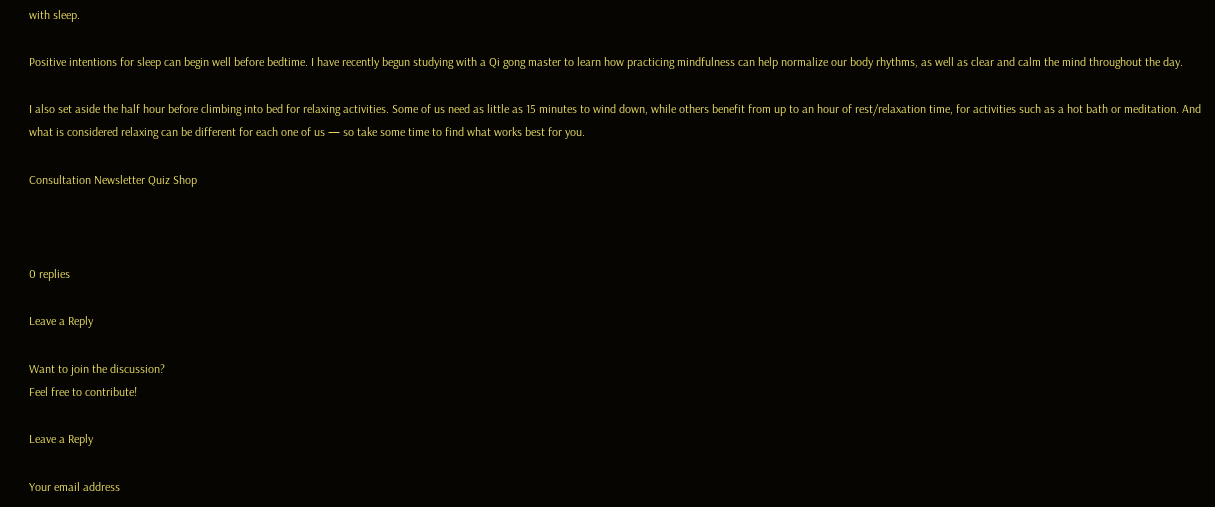with sleep.

Positive intentions for sleep can begin well before bedtime. I have recently begun studying with a Qi gong master to learn how practicing mindfulness can help normalize our body rhythms, as well as clear and calm the mind throughout the day.

I also set aside the half hour before climbing into bed for relaxing activities. Some of us need as little as 15 minutes to wind down, while others benefit from up to an hour of rest/relaxation time, for activities such as a hot bath or meditation. And what is considered relaxing can be different for each one of us — so take some time to find what works best for you.

Consultation Newsletter Quiz Shop



0 replies

Leave a Reply

Want to join the discussion?
Feel free to contribute!

Leave a Reply

Your email address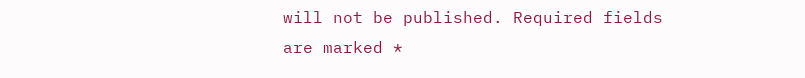will not be published. Required fields are marked *